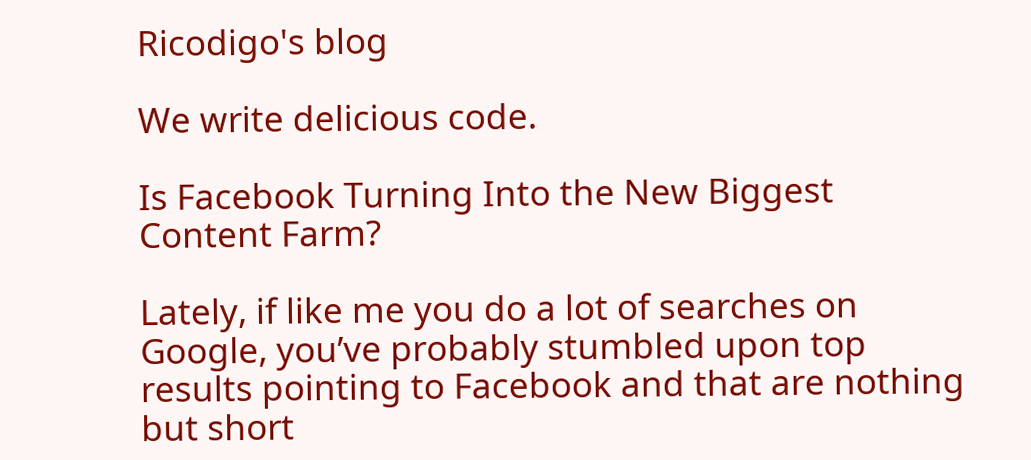Ricodigo's blog

We write delicious code.

Is Facebook Turning Into the New Biggest Content Farm?

Lately, if like me you do a lot of searches on Google, you’ve probably stumbled upon top results pointing to Facebook and that are nothing but short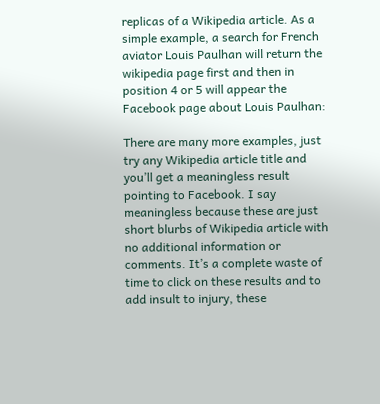replicas of a Wikipedia article. As a simple example, a search for French aviator Louis Paulhan will return the wikipedia page first and then in position 4 or 5 will appear the Facebook page about Louis Paulhan:

There are many more examples, just try any Wikipedia article title and you’ll get a meaningless result pointing to Facebook. I say meaningless because these are just short blurbs of Wikipedia article with no additional information or comments. It’s a complete waste of time to click on these results and to add insult to injury, these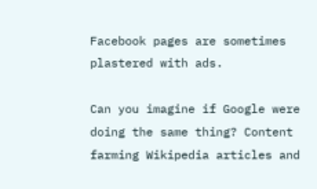Facebook pages are sometimes plastered with ads.

Can you imagine if Google were doing the same thing? Content farming Wikipedia articles and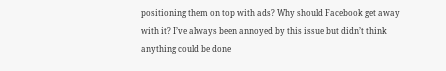positioning them on top with ads? Why should Facebook get away with it? I’ve always been annoyed by this issue but didn’t think anything could be done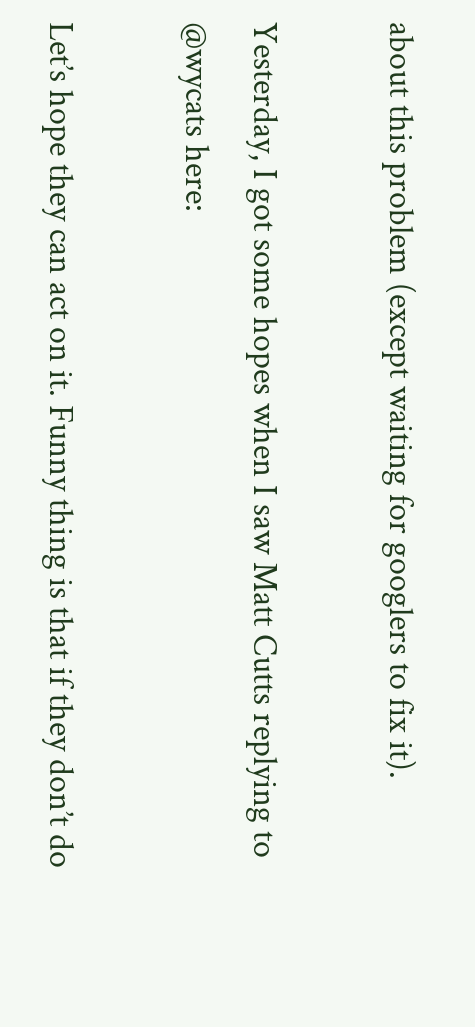about this problem (except waiting for googlers to fix it).

Yesterday, I got some hopes when I saw Matt Cutts replying to @wycats here:

Let’s hope they can act on it. Funny thing is that if they don’t do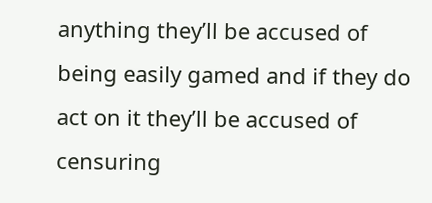anything they’ll be accused of being easily gamed and if they do act on it they’ll be accused of censuring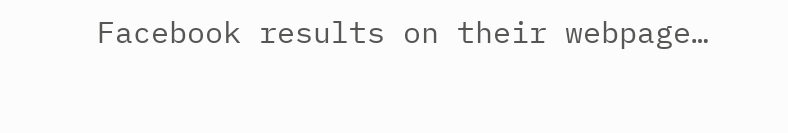Facebook results on their webpage…